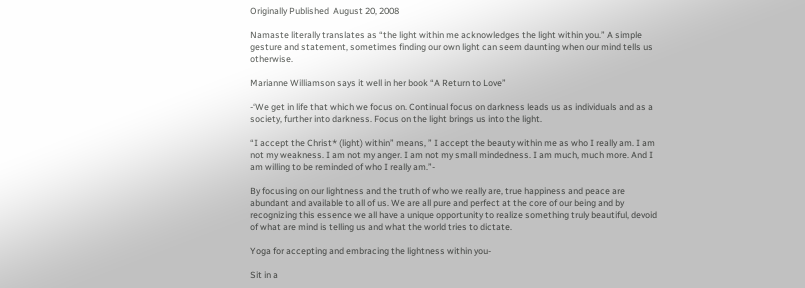Originally Published  August 20, 2008

Namaste literally translates as “the light within me acknowledges the light within you.” A simple gesture and statement, sometimes finding our own light can seem daunting when our mind tells us otherwise.

Marianne Williamson says it well in her book “A Return to Love”

-‘We get in life that which we focus on. Continual focus on darkness leads us as individuals and as a society, further into darkness. Focus on the light brings us into the light.

“I accept the Christ* (light) within” means, ” I accept the beauty within me as who I really am. I am not my weakness. I am not my anger. I am not my small mindedness. I am much, much more. And I am willing to be reminded of who I really am.”-

By focusing on our lightness and the truth of who we really are, true happiness and peace are abundant and available to all of us. We are all pure and perfect at the core of our being and by recognizing this essence we all have a unique opportunity to realize something truly beautiful, devoid of what are mind is telling us and what the world tries to dictate.

Yoga for accepting and embracing the lightness within you-

Sit in a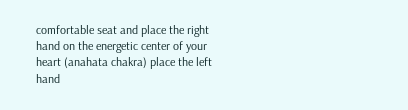comfortable seat and place the right hand on the energetic center of your heart (anahata chakra) place the left hand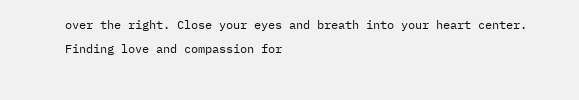over the right. Close your eyes and breath into your heart center. Finding love and compassion for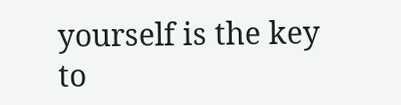yourself is the key to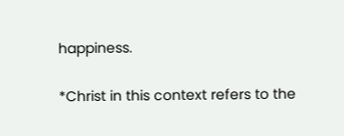happiness.

*Christ in this context refers to the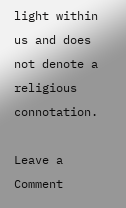light within us and does not denote a religious connotation.

Leave a Comment